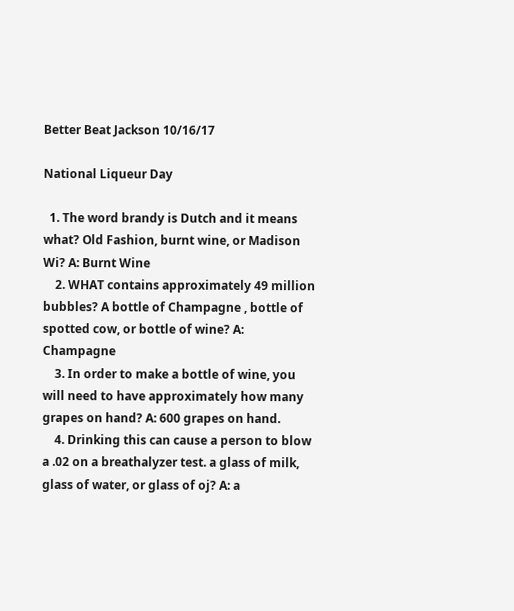Better Beat Jackson 10/16/17

National Liqueur Day

  1. The word brandy is Dutch and it means what? Old Fashion, burnt wine, or Madison Wi? A: Burnt Wine
    2. WHAT contains approximately 49 million bubbles? A bottle of Champagne , bottle of spotted cow, or bottle of wine? A: Champagne
    3. In order to make a bottle of wine, you will need to have approximately how many grapes on hand? A: 600 grapes on hand.
    4. Drinking this can cause a person to blow a .02 on a breathalyzer test. a glass of milk, glass of water, or glass of oj? A: a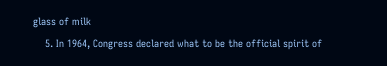glass of milk
    5. In 1964, Congress declared what to be the official spirit of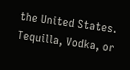the United States. Tequilla, Vodka, or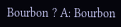Bourbon ? A: Bourbon